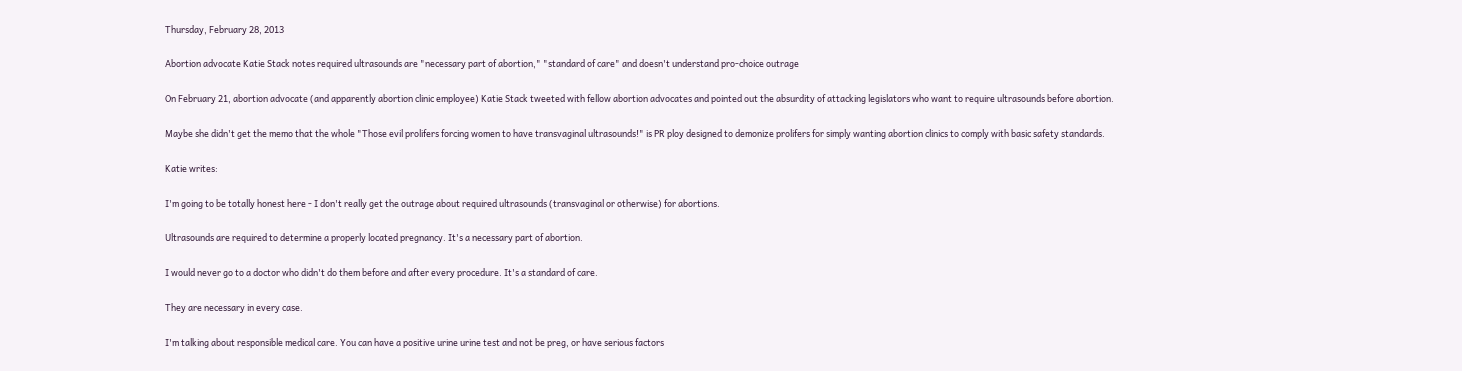Thursday, February 28, 2013

Abortion advocate Katie Stack notes required ultrasounds are "necessary part of abortion," "standard of care" and doesn't understand pro-choice outrage

On February 21, abortion advocate (and apparently abortion clinic employee) Katie Stack tweeted with fellow abortion advocates and pointed out the absurdity of attacking legislators who want to require ultrasounds before abortion.

Maybe she didn't get the memo that the whole "Those evil prolifers forcing women to have transvaginal ultrasounds!" is PR ploy designed to demonize prolifers for simply wanting abortion clinics to comply with basic safety standards.

Katie writes:

I'm going to be totally honest here - I don't really get the outrage about required ultrasounds (transvaginal or otherwise) for abortions.

Ultrasounds are required to determine a properly located pregnancy. It's a necessary part of abortion.

I would never go to a doctor who didn't do them before and after every procedure. It's a standard of care.

They are necessary in every case.

I'm talking about responsible medical care. You can have a positive urine urine test and not be preg, or have serious factors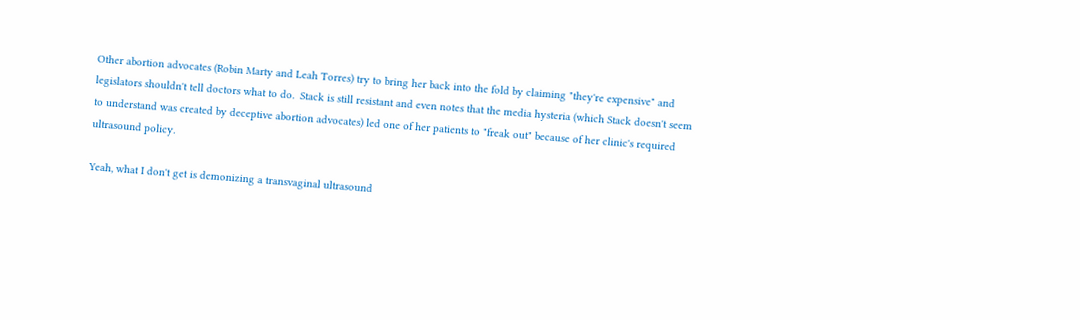Other abortion advocates (Robin Marty and Leah Torres) try to bring her back into the fold by claiming "they're expensive" and legislators shouldn't tell doctors what to do.  Stack is still resistant and even notes that the media hysteria (which Stack doesn't seem to understand was created by deceptive abortion advocates) led one of her patients to "freak out" because of her clinic's required ultrasound policy.

Yeah, what I don't get is demonizing a transvaginal ultrasound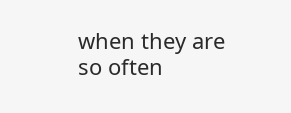when they are so often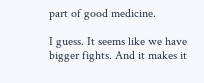part of good medicine.

I guess. It seems like we have bigger fights. And it makes it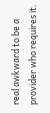real awkward to be a provider who requires it.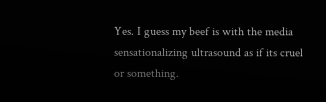Yes. I guess my beef is with the media sensationalizing ultrasound as if its cruel or something.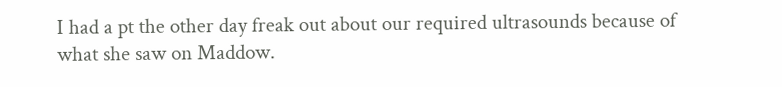I had a pt the other day freak out about our required ultrasounds because of what she saw on Maddow.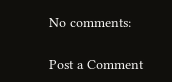No comments:

Post a Comment